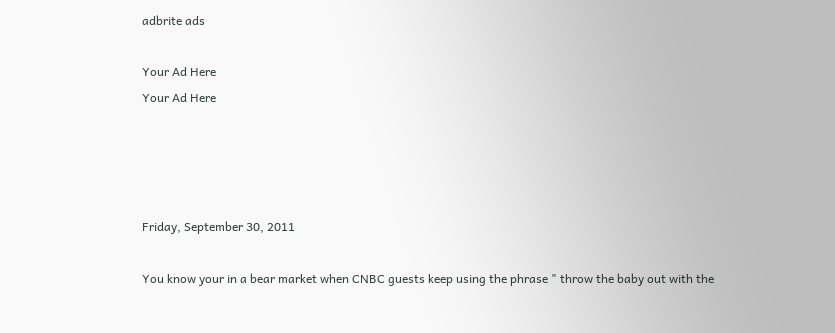adbrite ads

Your Ad Here
Your Ad Here




Friday, September 30, 2011

You know your in a bear market when CNBC guests keep using the phrase " throw the baby out with the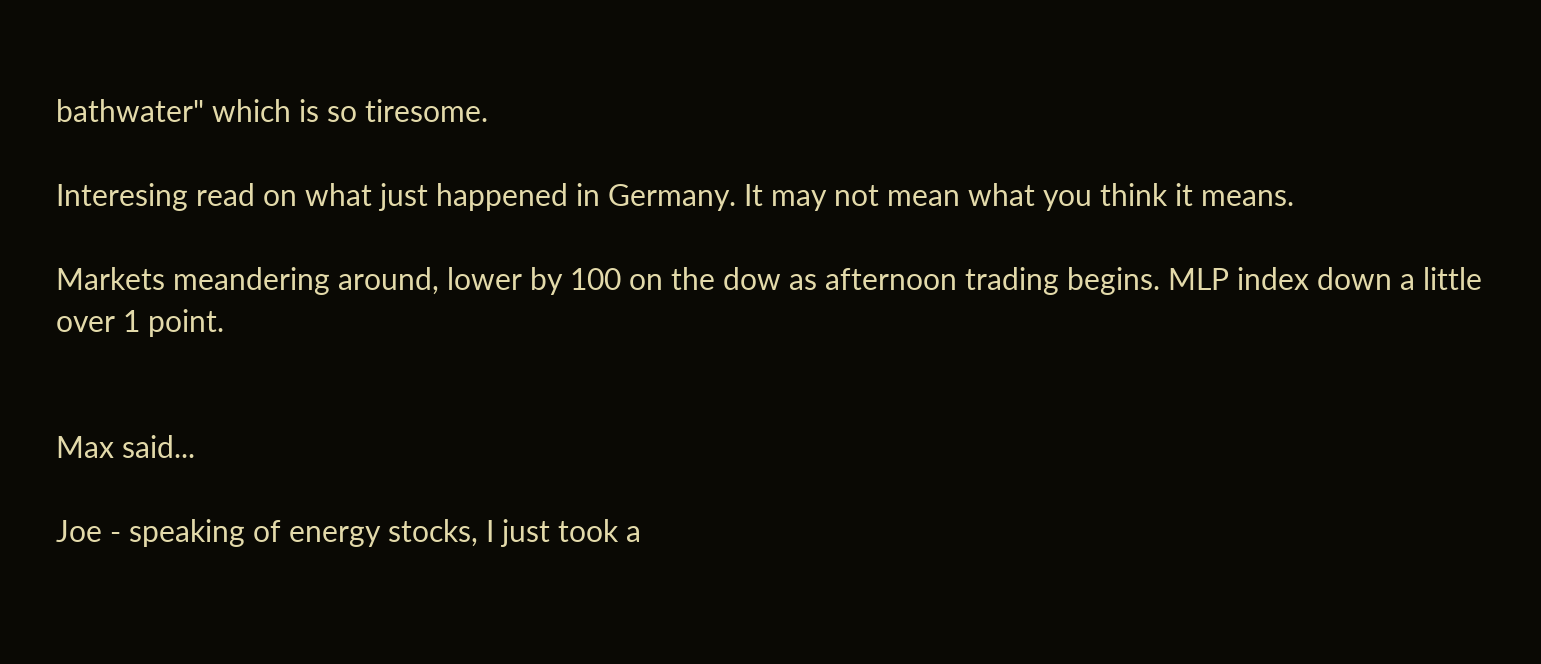bathwater" which is so tiresome.

Interesing read on what just happened in Germany. It may not mean what you think it means.

Markets meandering around, lower by 100 on the dow as afternoon trading begins. MLP index down a little over 1 point.


Max said...

Joe - speaking of energy stocks, I just took a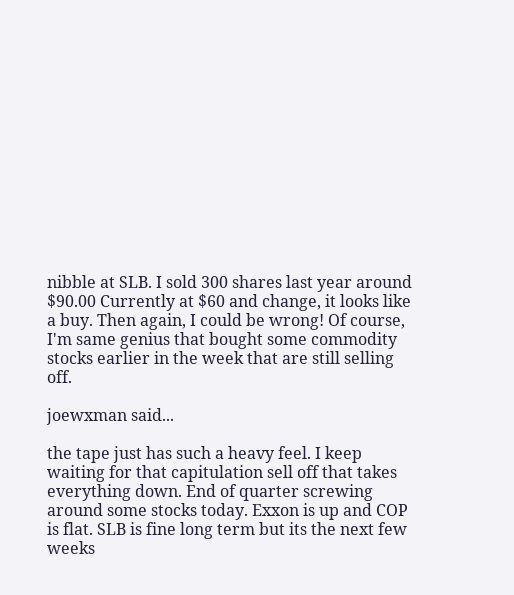nibble at SLB. I sold 300 shares last year around $90.00 Currently at $60 and change, it looks like a buy. Then again, I could be wrong! Of course, I'm same genius that bought some commodity stocks earlier in the week that are still selling off.

joewxman said...

the tape just has such a heavy feel. I keep waiting for that capitulation sell off that takes everything down. End of quarter screwing around some stocks today. Exxon is up and COP is flat. SLB is fine long term but its the next few weeks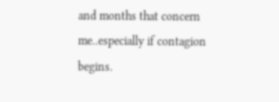and months that concern me..especially if contagion begins.